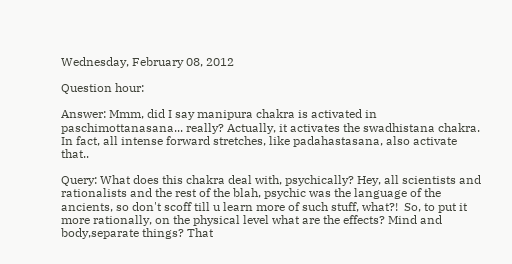Wednesday, February 08, 2012

Question hour:

Answer: Mmm, did I say manipura chakra is activated in paschimottanasana... really? Actually, it activates the swadhistana chakra. In fact, all intense forward stretches, like padahastasana, also activate that..

Query: What does this chakra deal with, psychically? Hey, all scientists and rationalists and the rest of the blah, psychic was the language of the ancients, so don't scoff till u learn more of such stuff, what?!  So, to put it more rationally, on the physical level what are the effects? Mind and body,separate things? That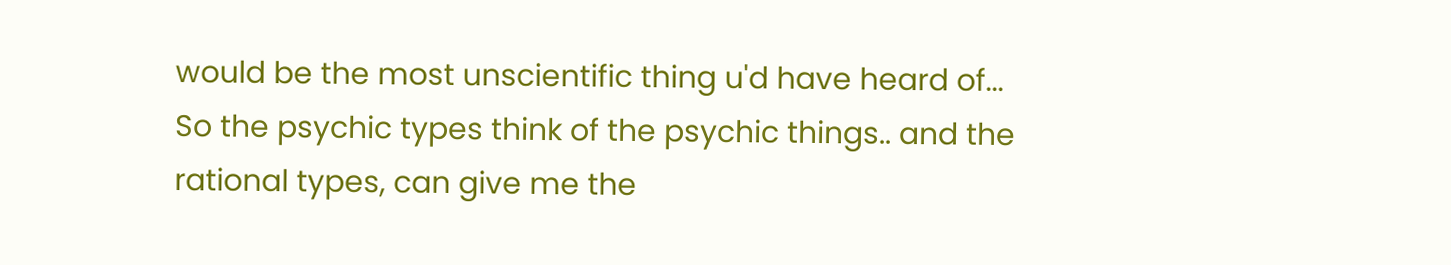would be the most unscientific thing u'd have heard of... So the psychic types think of the psychic things.. and the rational types, can give me the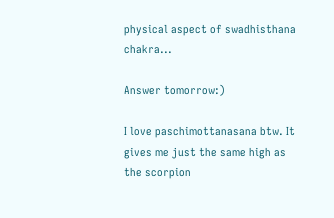physical aspect of swadhisthana chakra...

Answer tomorrow:)

I love paschimottanasana btw. It gives me just the same high as the scorpion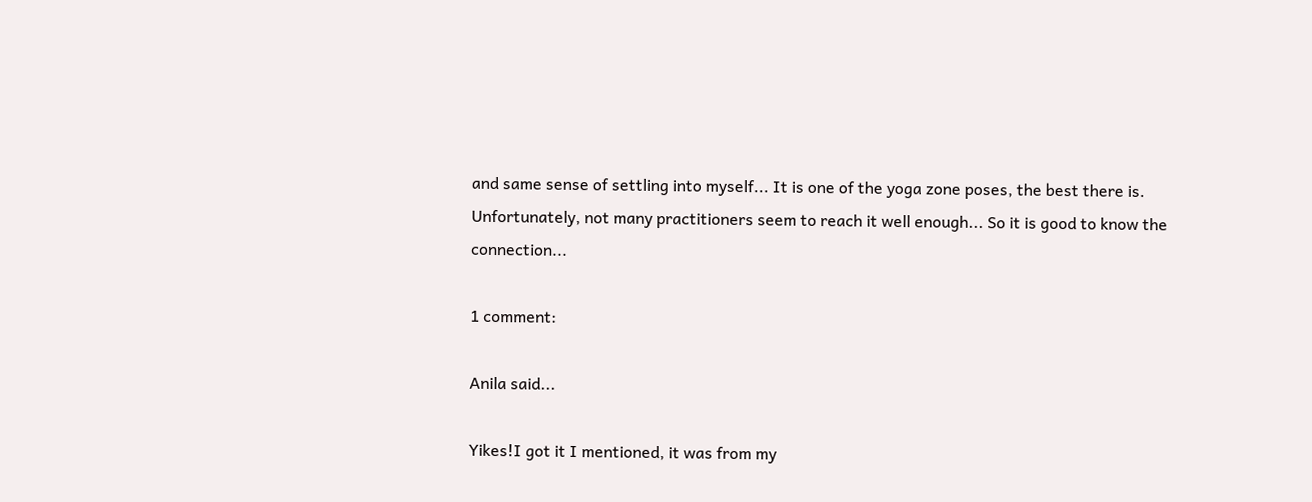and same sense of settling into myself... It is one of the yoga zone poses, the best there is. Unfortunately, not many practitioners seem to reach it well enough... So it is good to know the connection...

1 comment:

Anila said...

Yikes!I got it I mentioned, it was from my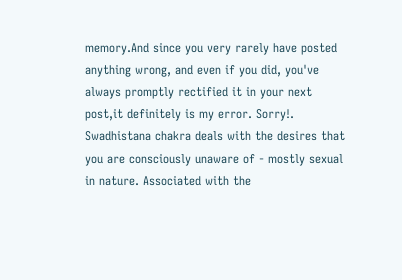memory.And since you very rarely have posted anything wrong, and even if you did, you've always promptly rectified it in your next post,it definitely is my error. Sorry!.
Swadhistana chakra deals with the desires that you are consciously unaware of - mostly sexual in nature. Associated with the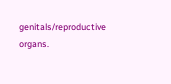genitals/reproductive organs.